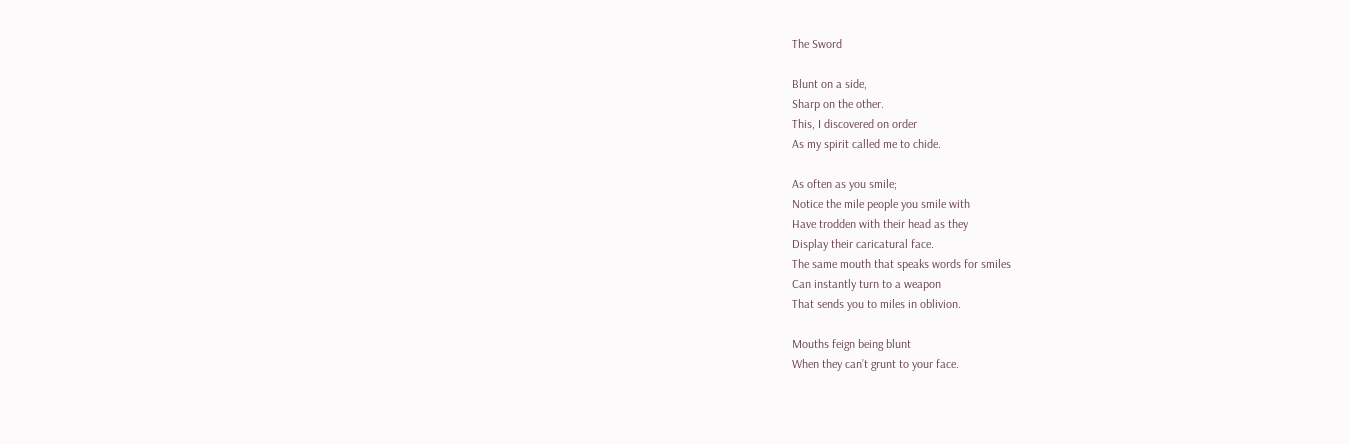The Sword

Blunt on a side,
Sharp on the other.
This, I discovered on order
As my spirit called me to chide.

As often as you smile;
Notice the mile people you smile with
Have trodden with their head as they
Display their caricatural face.
The same mouth that speaks words for smiles
Can instantly turn to a weapon
That sends you to miles in oblivion.

Mouths feign being blunt
When they can’t grunt to your face.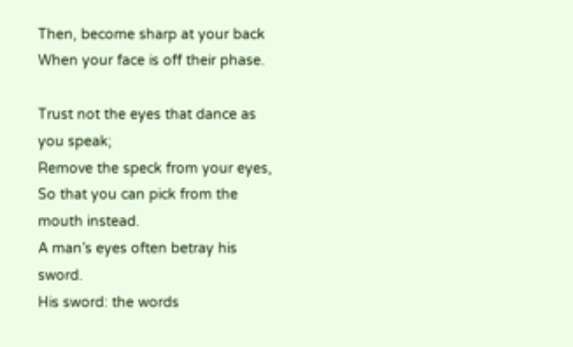Then, become sharp at your back
When your face is off their phase.

Trust not the eyes that dance as you speak;
Remove the speck from your eyes,
So that you can pick from the mouth instead.
A man’s eyes often betray his sword.
His sword: the words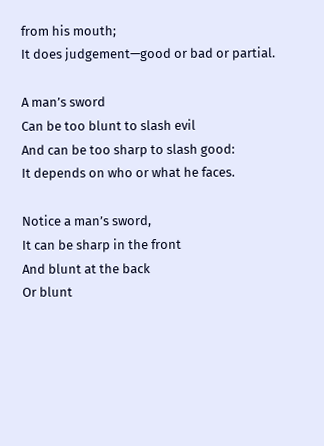from his mouth;
It does judgement—good or bad or partial.

A man’s sword
Can be too blunt to slash evil
And can be too sharp to slash good:
It depends on who or what he faces.

Notice a man’s sword,
It can be sharp in the front
And blunt at the back
Or blunt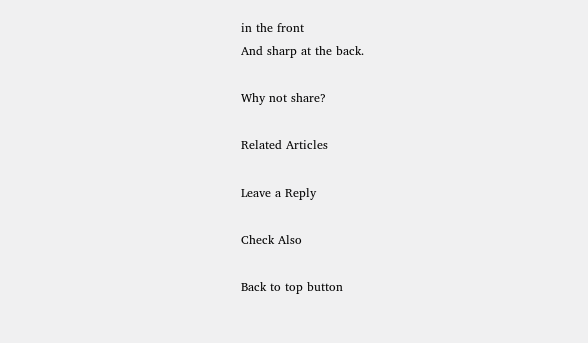in the front
And sharp at the back.

Why not share?

Related Articles

Leave a Reply

Check Also

Back to top button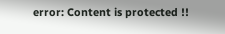error: Content is protected !!